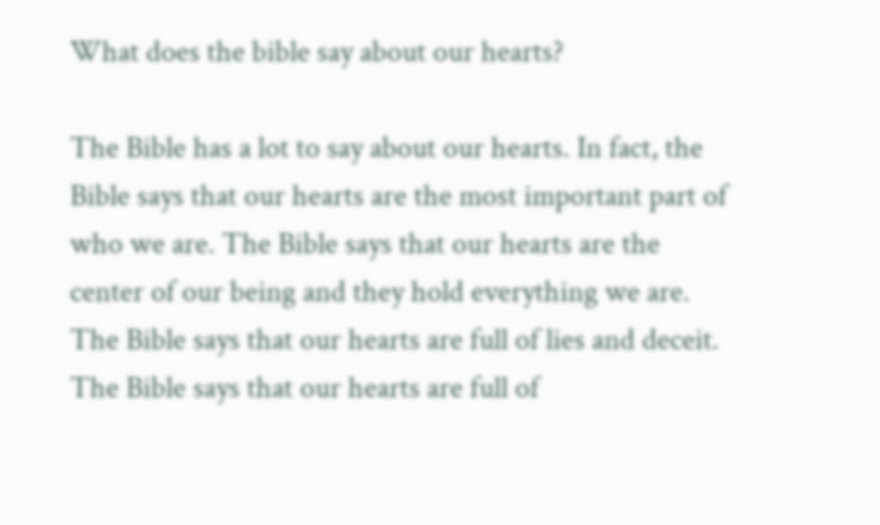What does the bible say about our hearts?

The Bible has a lot to say about our hearts. In fact, the Bible says that our hearts are the most important part of who we are. The Bible says that our hearts are the center of our being and they hold everything we are. The Bible says that our hearts are full of lies and deceit. The Bible says that our hearts are full of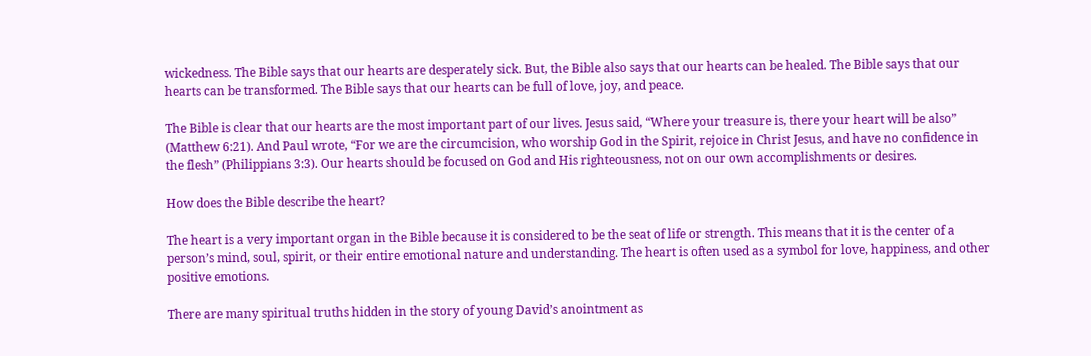wickedness. The Bible says that our hearts are desperately sick. But, the Bible also says that our hearts can be healed. The Bible says that our hearts can be transformed. The Bible says that our hearts can be full of love, joy, and peace.

The Bible is clear that our hearts are the most important part of our lives. Jesus said, “Where your treasure is, there your heart will be also” (Matthew 6:21). And Paul wrote, “For we are the circumcision, who worship God in the Spirit, rejoice in Christ Jesus, and have no confidence in the flesh” (Philippians 3:3). Our hearts should be focused on God and His righteousness, not on our own accomplishments or desires.

How does the Bible describe the heart?

The heart is a very important organ in the Bible because it is considered to be the seat of life or strength. This means that it is the center of a person’s mind, soul, spirit, or their entire emotional nature and understanding. The heart is often used as a symbol for love, happiness, and other positive emotions.

There are many spiritual truths hidden in the story of young David’s anointment as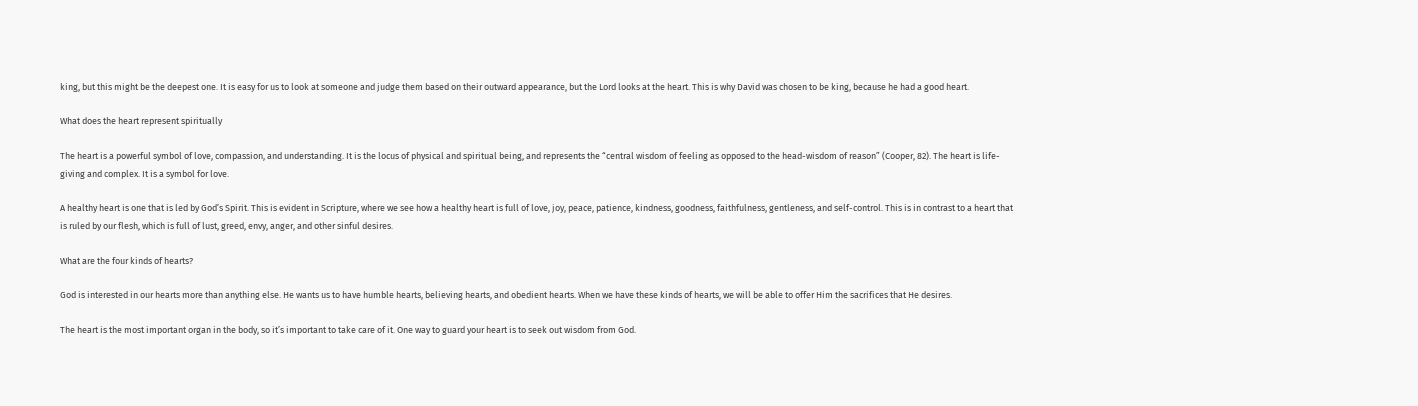king, but this might be the deepest one. It is easy for us to look at someone and judge them based on their outward appearance, but the Lord looks at the heart. This is why David was chosen to be king, because he had a good heart.

What does the heart represent spiritually

The heart is a powerful symbol of love, compassion, and understanding. It is the locus of physical and spiritual being, and represents the “central wisdom of feeling as opposed to the head-wisdom of reason” (Cooper, 82). The heart is life-giving and complex. It is a symbol for love.

A healthy heart is one that is led by God’s Spirit. This is evident in Scripture, where we see how a healthy heart is full of love, joy, peace, patience, kindness, goodness, faithfulness, gentleness, and self-control. This is in contrast to a heart that is ruled by our flesh, which is full of lust, greed, envy, anger, and other sinful desires.

What are the four kinds of hearts?

God is interested in our hearts more than anything else. He wants us to have humble hearts, believing hearts, and obedient hearts. When we have these kinds of hearts, we will be able to offer Him the sacrifices that He desires.

The heart is the most important organ in the body, so it’s important to take care of it. One way to guard your heart is to seek out wisdom from God.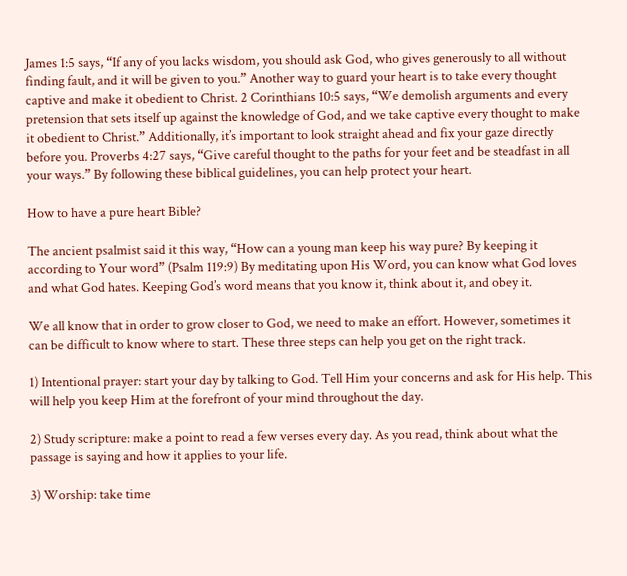James 1:5 says, “If any of you lacks wisdom, you should ask God, who gives generously to all without finding fault, and it will be given to you.” Another way to guard your heart is to take every thought captive and make it obedient to Christ. 2 Corinthians 10:5 says, “We demolish arguments and every pretension that sets itself up against the knowledge of God, and we take captive every thought to make it obedient to Christ.” Additionally, it’s important to look straight ahead and fix your gaze directly before you. Proverbs 4:27 says, “Give careful thought to the paths for your feet and be steadfast in all your ways.” By following these biblical guidelines, you can help protect your heart.

How to have a pure heart Bible?

The ancient psalmist said it this way, “How can a young man keep his way pure? By keeping it according to Your word” (Psalm 119:9) By meditating upon His Word, you can know what God loves and what God hates. Keeping God’s word means that you know it, think about it, and obey it.

We all know that in order to grow closer to God, we need to make an effort. However, sometimes it can be difficult to know where to start. These three steps can help you get on the right track.

1) Intentional prayer: start your day by talking to God. Tell Him your concerns and ask for His help. This will help you keep Him at the forefront of your mind throughout the day.

2) Study scripture: make a point to read a few verses every day. As you read, think about what the passage is saying and how it applies to your life.

3) Worship: take time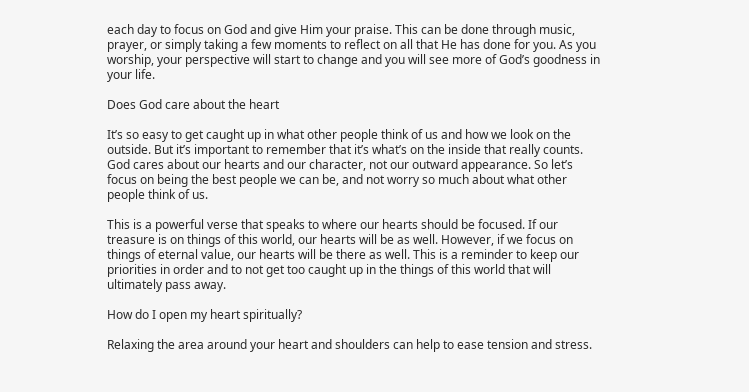each day to focus on God and give Him your praise. This can be done through music, prayer, or simply taking a few moments to reflect on all that He has done for you. As you worship, your perspective will start to change and you will see more of God’s goodness in your life.

Does God care about the heart

It’s so easy to get caught up in what other people think of us and how we look on the outside. But it’s important to remember that it’s what’s on the inside that really counts. God cares about our hearts and our character, not our outward appearance. So let’s focus on being the best people we can be, and not worry so much about what other people think of us.

This is a powerful verse that speaks to where our hearts should be focused. If our treasure is on things of this world, our hearts will be as well. However, if we focus on things of eternal value, our hearts will be there as well. This is a reminder to keep our priorities in order and to not get too caught up in the things of this world that will ultimately pass away.

How do I open my heart spiritually?

Relaxing the area around your heart and shoulders can help to ease tension and stress.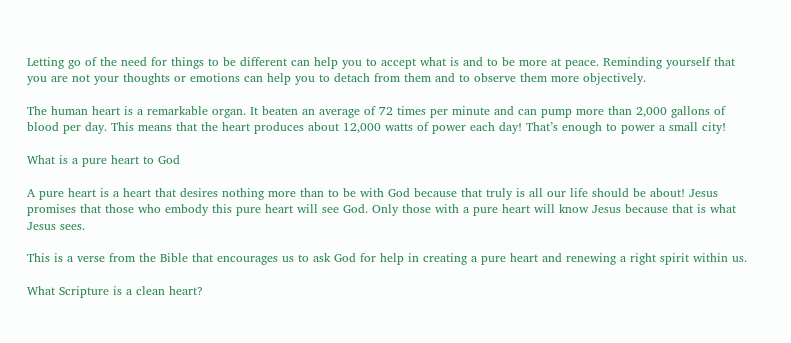Letting go of the need for things to be different can help you to accept what is and to be more at peace. Reminding yourself that you are not your thoughts or emotions can help you to detach from them and to observe them more objectively.

The human heart is a remarkable organ. It beaten an average of 72 times per minute and can pump more than 2,000 gallons of blood per day. This means that the heart produces about 12,000 watts of power each day! That’s enough to power a small city!

What is a pure heart to God

A pure heart is a heart that desires nothing more than to be with God because that truly is all our life should be about! Jesus promises that those who embody this pure heart will see God. Only those with a pure heart will know Jesus because that is what Jesus sees.

This is a verse from the Bible that encourages us to ask God for help in creating a pure heart and renewing a right spirit within us.

What Scripture is a clean heart?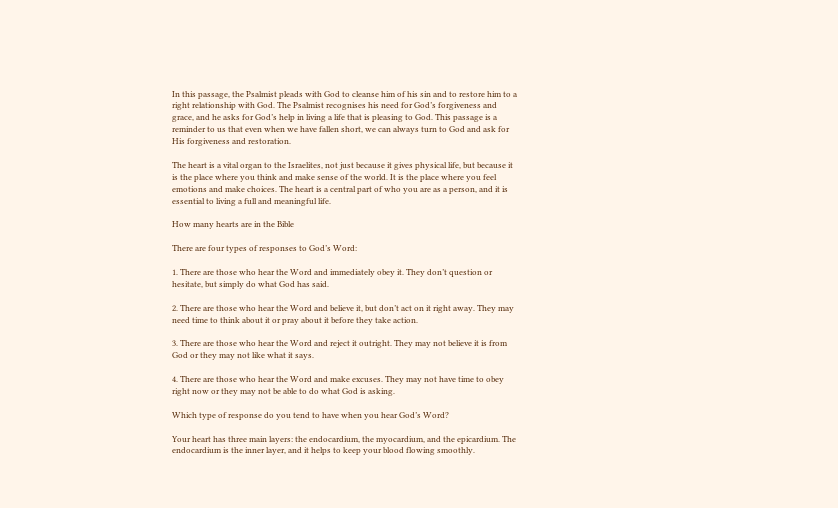In this passage, the Psalmist pleads with God to cleanse him of his sin and to restore him to a right relationship with God. The Psalmist recognises his need for God’s forgiveness and grace, and he asks for God’s help in living a life that is pleasing to God. This passage is a reminder to us that even when we have fallen short, we can always turn to God and ask for His forgiveness and restoration.

The heart is a vital organ to the Israelites, not just because it gives physical life, but because it is the place where you think and make sense of the world. It is the place where you feel emotions and make choices. The heart is a central part of who you are as a person, and it is essential to living a full and meaningful life.

How many hearts are in the Bible

There are four types of responses to God’s Word:

1. There are those who hear the Word and immediately obey it. They don’t question or hesitate, but simply do what God has said.

2. There are those who hear the Word and believe it, but don’t act on it right away. They may need time to think about it or pray about it before they take action.

3. There are those who hear the Word and reject it outright. They may not believe it is from God or they may not like what it says.

4. There are those who hear the Word and make excuses. They may not have time to obey right now or they may not be able to do what God is asking.

Which type of response do you tend to have when you hear God’s Word?

Your heart has three main layers: the endocardium, the myocardium, and the epicardium. The endocardium is the inner layer, and it helps to keep your blood flowing smoothly.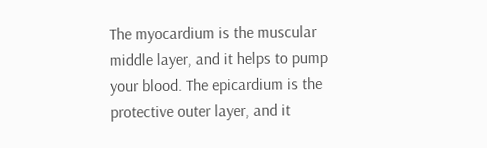The myocardium is the muscular middle layer, and it helps to pump your blood. The epicardium is the protective outer layer, and it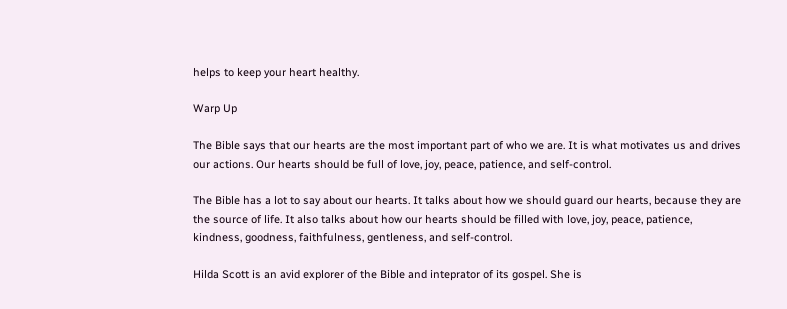helps to keep your heart healthy.

Warp Up

The Bible says that our hearts are the most important part of who we are. It is what motivates us and drives our actions. Our hearts should be full of love, joy, peace, patience, and self-control.

The Bible has a lot to say about our hearts. It talks about how we should guard our hearts, because they are the source of life. It also talks about how our hearts should be filled with love, joy, peace, patience, kindness, goodness, faithfulness, gentleness, and self-control.

Hilda Scott is an avid explorer of the Bible and inteprator of its gospel. She is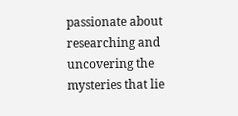passionate about researching and uncovering the mysteries that lie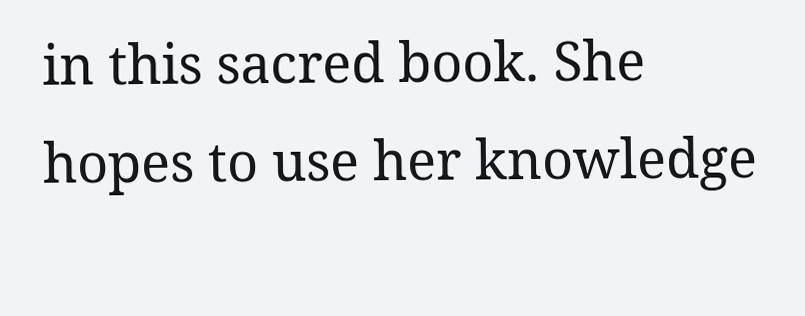in this sacred book. She hopes to use her knowledge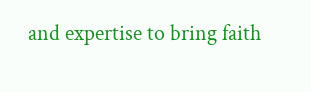and expertise to bring faith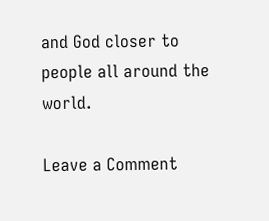and God closer to people all around the world.

Leave a Comment